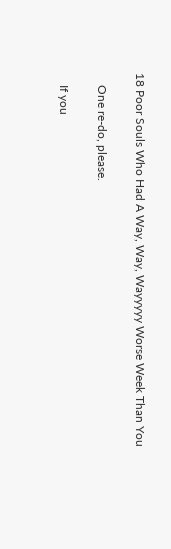18 Poor Souls Who Had A Way, Way, Wayyyyy Worse Week Than You

    One re-do, please.

    If you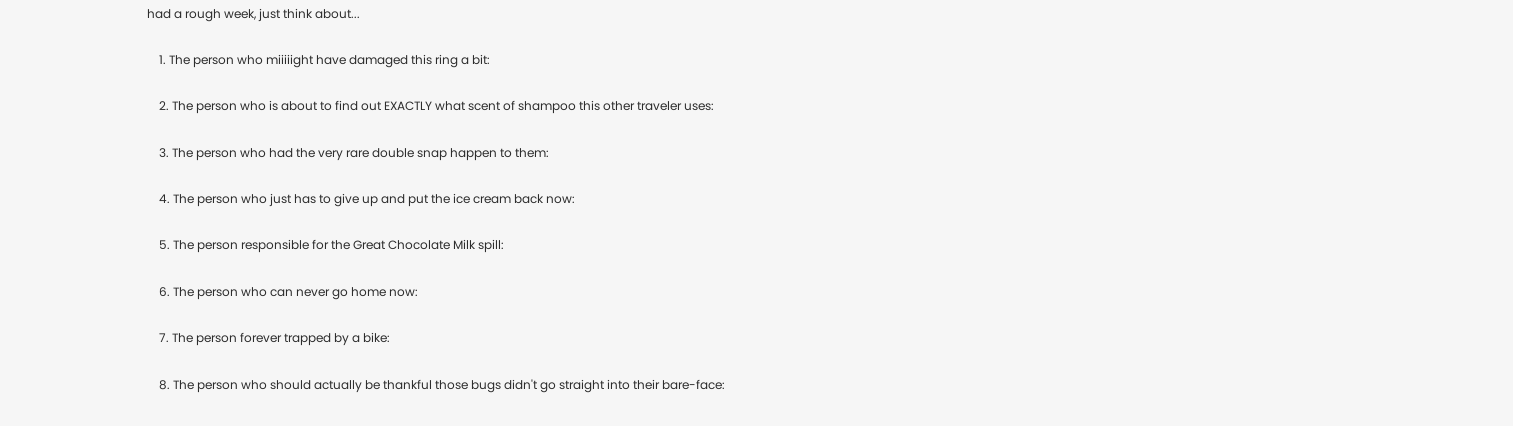had a rough week, just think about...

    1. The person who miiiiight have damaged this ring a bit:

    2. The person who is about to find out EXACTLY what scent of shampoo this other traveler uses:

    3. The person who had the very rare double snap happen to them:

    4. The person who just has to give up and put the ice cream back now:

    5. The person responsible for the Great Chocolate Milk spill:

    6. The person who can never go home now:

    7. The person forever trapped by a bike:

    8. The person who should actually be thankful those bugs didn't go straight into their bare-face: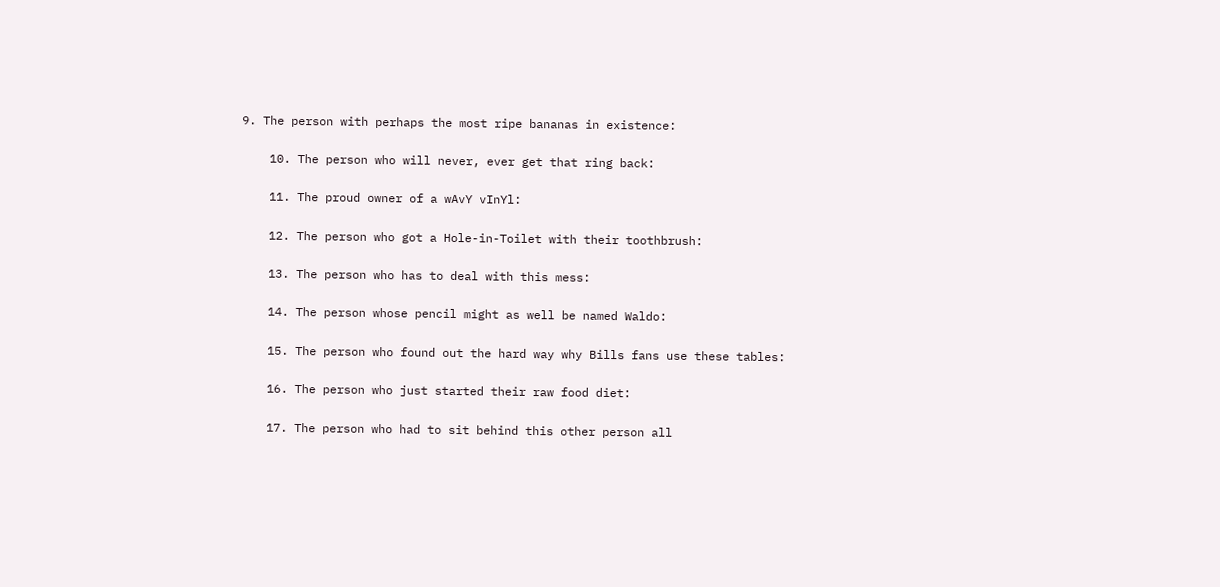9. The person with perhaps the most ripe bananas in existence:

    10. The person who will never, ever get that ring back:

    11. The proud owner of a wAvY vInYl:

    12. The person who got a Hole-in-Toilet with their toothbrush:

    13. The person who has to deal with this mess:

    14. The person whose pencil might as well be named Waldo:

    15. The person who found out the hard way why Bills fans use these tables:

    16. The person who just started their raw food diet:

    17. The person who had to sit behind this other person all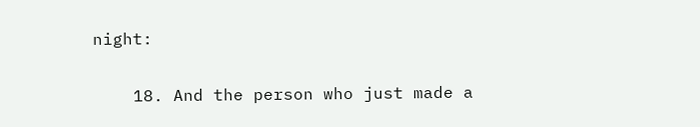night:

    18. And the person who just made a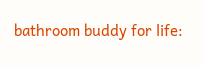bathroom buddy for life: